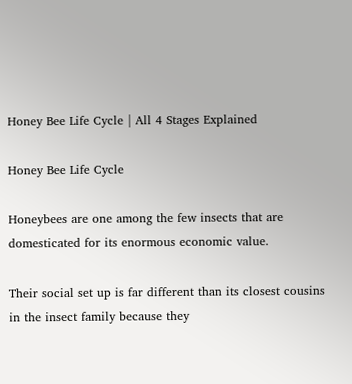Honey Bee Life Cycle | All 4 Stages Explained

Honey Bee Life Cycle

Honeybees are one among the few insects that are domesticated for its enormous economic value.

Their social set up is far different than its closest cousins in the insect family because they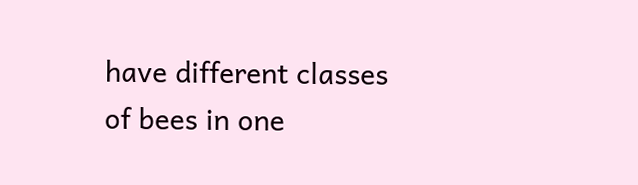have different classes of bees in one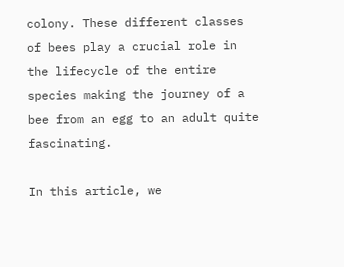colony. These different classes of bees play a crucial role in the lifecycle of the entire species making the journey of a bee from an egg to an adult quite fascinating.

In this article, we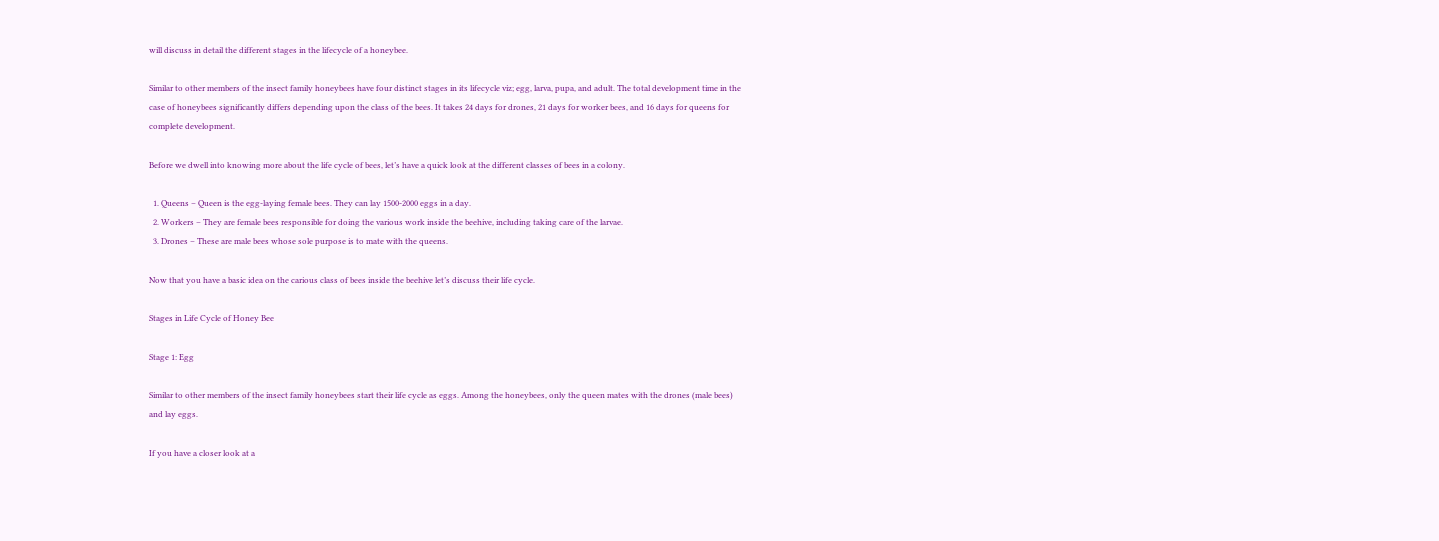will discuss in detail the different stages in the lifecycle of a honeybee.

Similar to other members of the insect family honeybees have four distinct stages in its lifecycle viz; egg, larva, pupa, and adult. The total development time in the case of honeybees significantly differs depending upon the class of the bees. It takes 24 days for drones, 21 days for worker bees, and 16 days for queens for complete development.

Before we dwell into knowing more about the life cycle of bees, let’s have a quick look at the different classes of bees in a colony.

  1. Queens – Queen is the egg-laying female bees. They can lay 1500-2000 eggs in a day.
  2. Workers – They are female bees responsible for doing the various work inside the beehive, including taking care of the larvae.
  3. Drones – These are male bees whose sole purpose is to mate with the queens.

Now that you have a basic idea on the carious class of bees inside the beehive let’s discuss their life cycle.

Stages in Life Cycle of Honey Bee

Stage 1: Egg

Similar to other members of the insect family honeybees start their life cycle as eggs. Among the honeybees, only the queen mates with the drones (male bees) and lay eggs.

If you have a closer look at a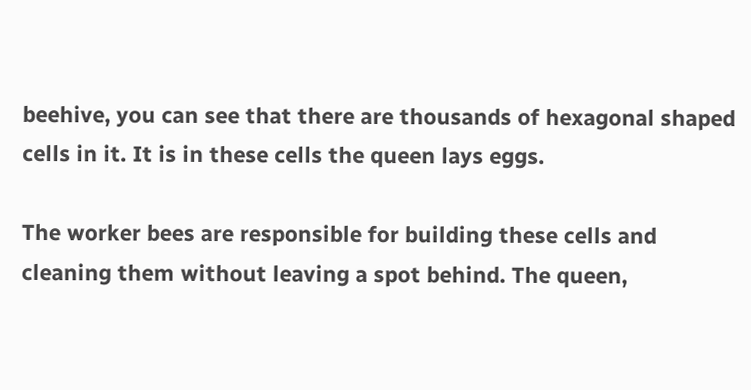beehive, you can see that there are thousands of hexagonal shaped cells in it. It is in these cells the queen lays eggs.

The worker bees are responsible for building these cells and cleaning them without leaving a spot behind. The queen,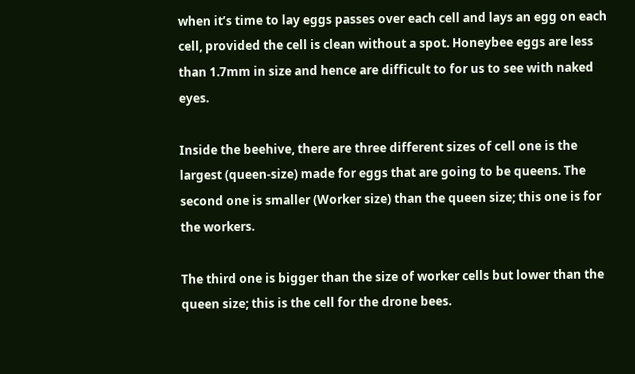when it’s time to lay eggs passes over each cell and lays an egg on each cell, provided the cell is clean without a spot. Honeybee eggs are less than 1.7mm in size and hence are difficult to for us to see with naked eyes.

Inside the beehive, there are three different sizes of cell one is the largest (queen-size) made for eggs that are going to be queens. The second one is smaller (Worker size) than the queen size; this one is for the workers.

The third one is bigger than the size of worker cells but lower than the queen size; this is the cell for the drone bees.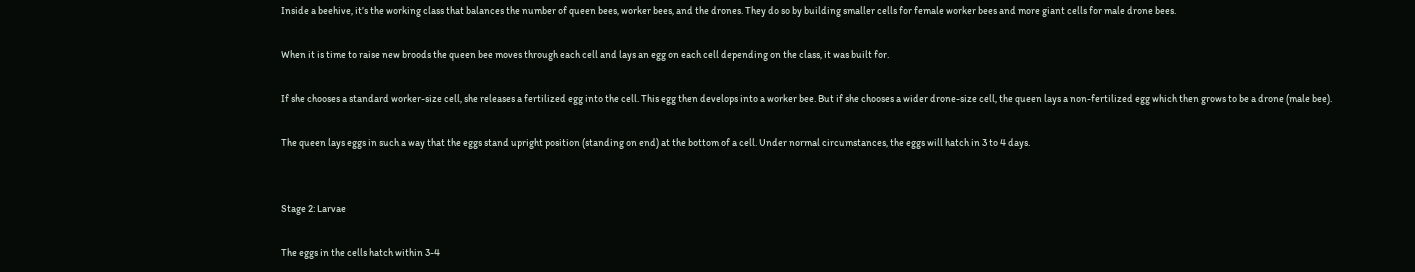Inside a beehive, it’s the working class that balances the number of queen bees, worker bees, and the drones. They do so by building smaller cells for female worker bees and more giant cells for male drone bees.

When it is time to raise new broods the queen bee moves through each cell and lays an egg on each cell depending on the class, it was built for.

If she chooses a standard worker-size cell, she releases a fertilized egg into the cell. This egg then develops into a worker bee. But if she chooses a wider drone-size cell, the queen lays a non-fertilized egg which then grows to be a drone (male bee).

The queen lays eggs in such a way that the eggs stand upright position (standing on end) at the bottom of a cell. Under normal circumstances, the eggs will hatch in 3 to 4 days.


Stage 2: Larvae

The eggs in the cells hatch within 3-4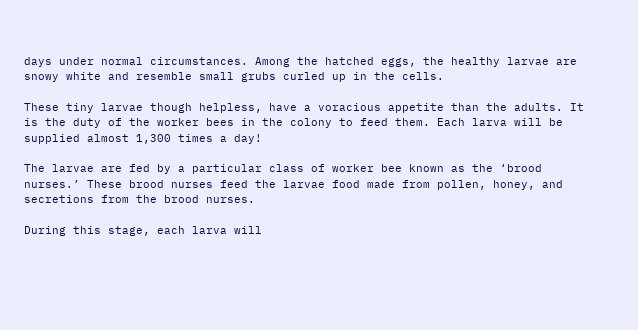days under normal circumstances. Among the hatched eggs, the healthy larvae are snowy white and resemble small grubs curled up in the cells.

These tiny larvae though helpless, have a voracious appetite than the adults. It is the duty of the worker bees in the colony to feed them. Each larva will be supplied almost 1,300 times a day!

The larvae are fed by a particular class of worker bee known as the ‘brood nurses.’ These brood nurses feed the larvae food made from pollen, honey, and secretions from the brood nurses.

During this stage, each larva will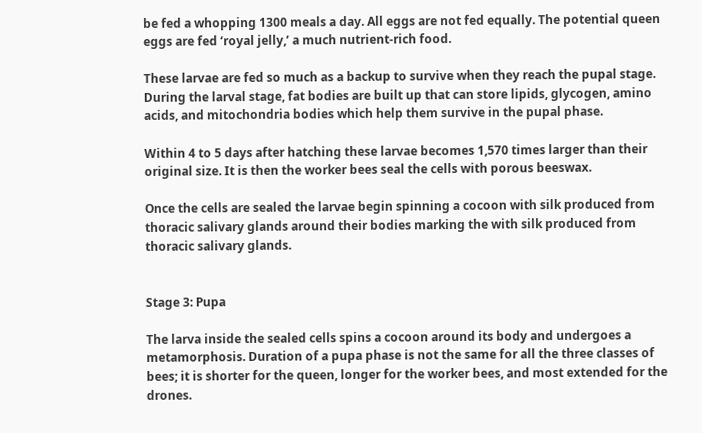be fed a whopping 1300 meals a day. All eggs are not fed equally. The potential queen eggs are fed ‘royal jelly,’ a much nutrient-rich food.

These larvae are fed so much as a backup to survive when they reach the pupal stage. During the larval stage, fat bodies are built up that can store lipids, glycogen, amino acids, and mitochondria bodies which help them survive in the pupal phase.

Within 4 to 5 days after hatching these larvae becomes 1,570 times larger than their original size. It is then the worker bees seal the cells with porous beeswax.

Once the cells are sealed the larvae begin spinning a cocoon with silk produced from thoracic salivary glands around their bodies marking the with silk produced from thoracic salivary glands.


Stage 3: Pupa

The larva inside the sealed cells spins a cocoon around its body and undergoes a metamorphosis. Duration of a pupa phase is not the same for all the three classes of bees; it is shorter for the queen, longer for the worker bees, and most extended for the drones.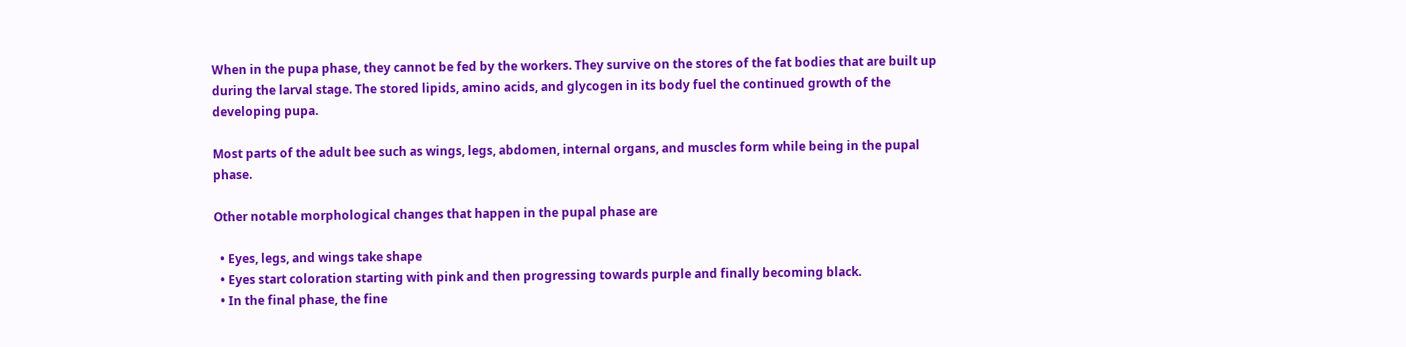When in the pupa phase, they cannot be fed by the workers. They survive on the stores of the fat bodies that are built up during the larval stage. The stored lipids, amino acids, and glycogen in its body fuel the continued growth of the developing pupa.

Most parts of the adult bee such as wings, legs, abdomen, internal organs, and muscles form while being in the pupal phase.

Other notable morphological changes that happen in the pupal phase are

  • Eyes, legs, and wings take shape
  • Eyes start coloration starting with pink and then progressing towards purple and finally becoming black.
  • In the final phase, the fine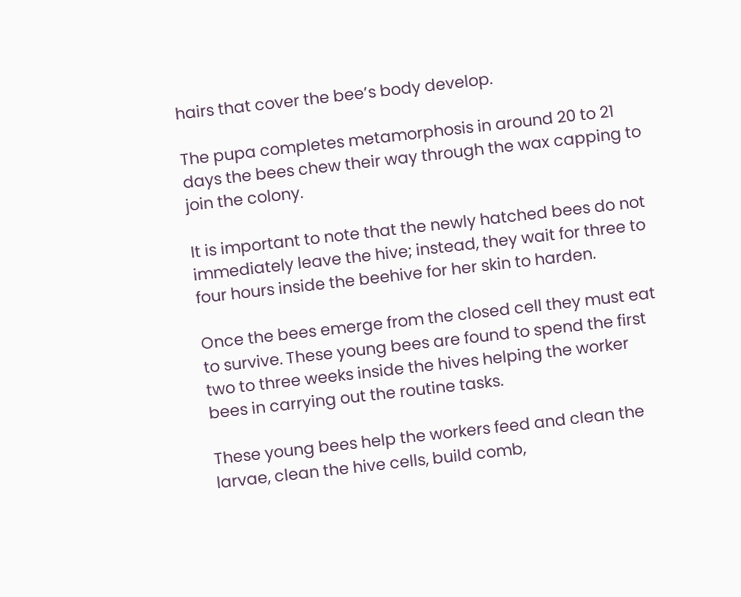hairs that cover the bee’s body develop.

The pupa completes metamorphosis in around 20 to 21 days the bees chew their way through the wax capping to join the colony.

It is important to note that the newly hatched bees do not immediately leave the hive; instead, they wait for three to four hours inside the beehive for her skin to harden.

Once the bees emerge from the closed cell they must eat to survive. These young bees are found to spend the first two to three weeks inside the hives helping the worker bees in carrying out the routine tasks.

These young bees help the workers feed and clean the larvae, clean the hive cells, build comb,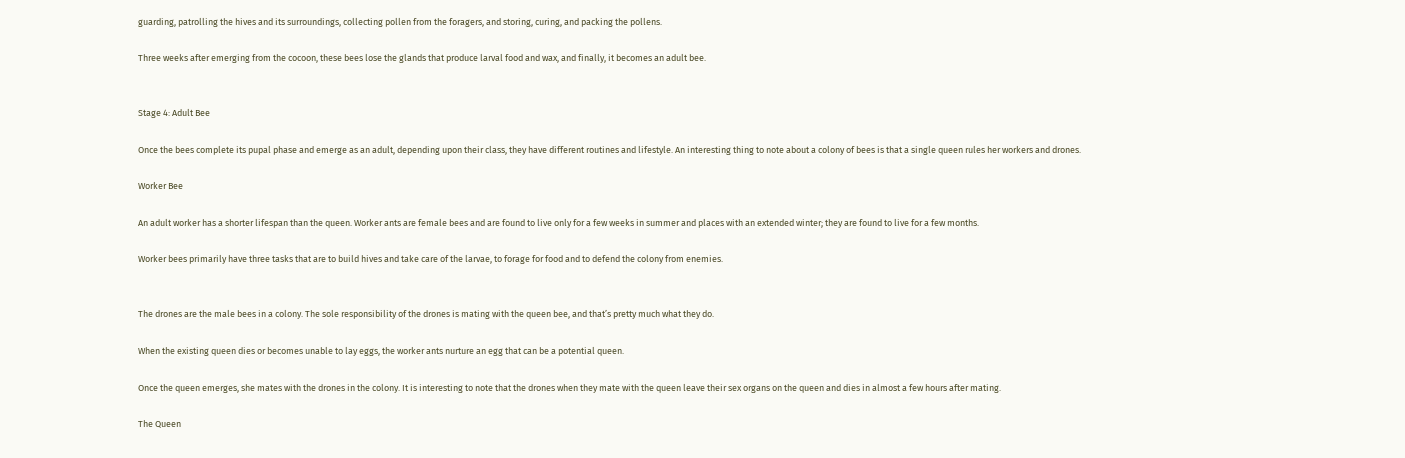guarding, patrolling the hives and its surroundings, collecting pollen from the foragers, and storing, curing, and packing the pollens.

Three weeks after emerging from the cocoon, these bees lose the glands that produce larval food and wax, and finally, it becomes an adult bee.


Stage 4: Adult Bee

Once the bees complete its pupal phase and emerge as an adult, depending upon their class, they have different routines and lifestyle. An interesting thing to note about a colony of bees is that a single queen rules her workers and drones.

Worker Bee

An adult worker has a shorter lifespan than the queen. Worker ants are female bees and are found to live only for a few weeks in summer and places with an extended winter; they are found to live for a few months.

Worker bees primarily have three tasks that are to build hives and take care of the larvae, to forage for food and to defend the colony from enemies.


The drones are the male bees in a colony. The sole responsibility of the drones is mating with the queen bee, and that’s pretty much what they do.

When the existing queen dies or becomes unable to lay eggs, the worker ants nurture an egg that can be a potential queen.

Once the queen emerges, she mates with the drones in the colony. It is interesting to note that the drones when they mate with the queen leave their sex organs on the queen and dies in almost a few hours after mating.

The Queen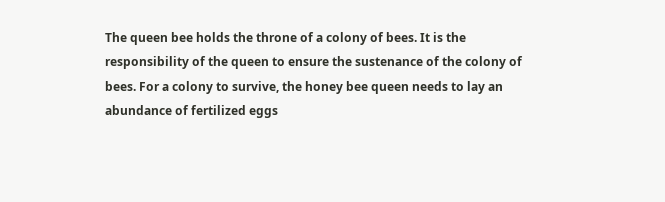The queen bee holds the throne of a colony of bees. It is the responsibility of the queen to ensure the sustenance of the colony of bees. For a colony to survive, the honey bee queen needs to lay an abundance of fertilized eggs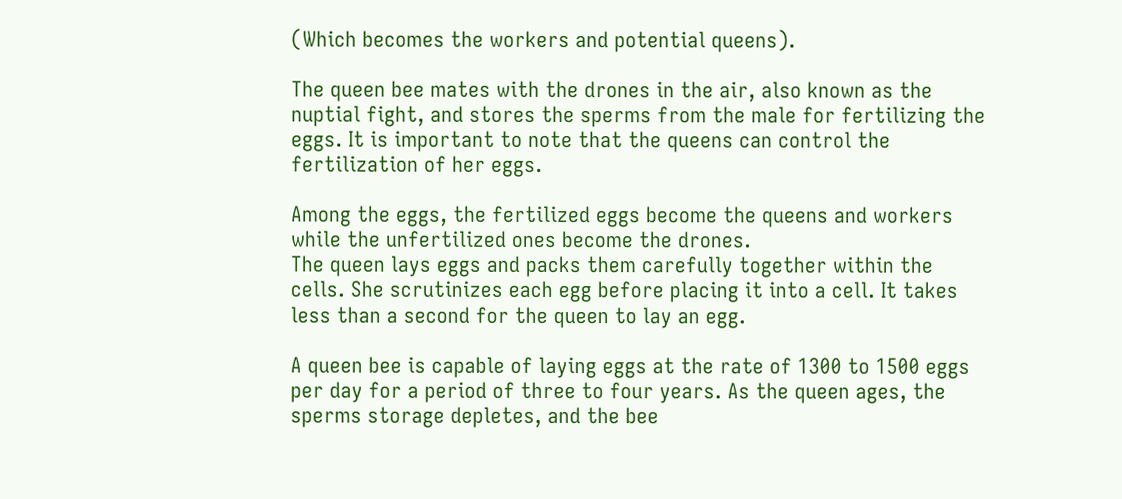(Which becomes the workers and potential queens).

The queen bee mates with the drones in the air, also known as the nuptial fight, and stores the sperms from the male for fertilizing the eggs. It is important to note that the queens can control the fertilization of her eggs.

Among the eggs, the fertilized eggs become the queens and workers while the unfertilized ones become the drones.
The queen lays eggs and packs them carefully together within the cells. She scrutinizes each egg before placing it into a cell. It takes less than a second for the queen to lay an egg.

A queen bee is capable of laying eggs at the rate of 1300 to 1500 eggs per day for a period of three to four years. As the queen ages, the sperms storage depletes, and the bee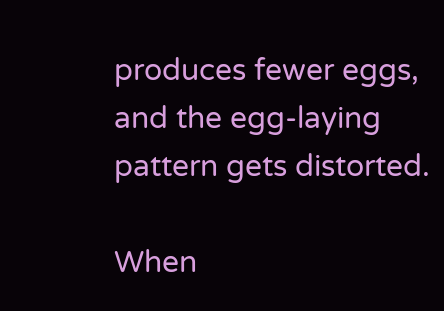produces fewer eggs, and the egg-laying pattern gets distorted.

When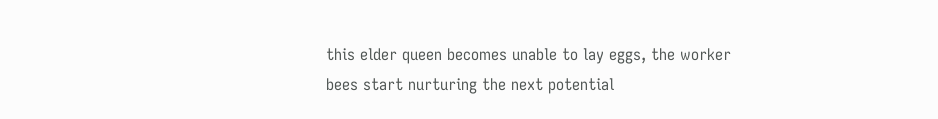this elder queen becomes unable to lay eggs, the worker bees start nurturing the next potential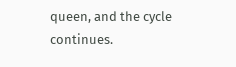queen, and the cycle continues.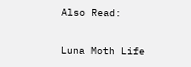Also Read:

Luna Moth Life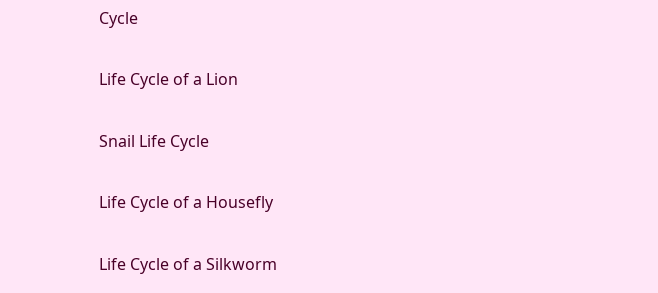Cycle

Life Cycle of a Lion

Snail Life Cycle

Life Cycle of a Housefly

Life Cycle of a Silkworm